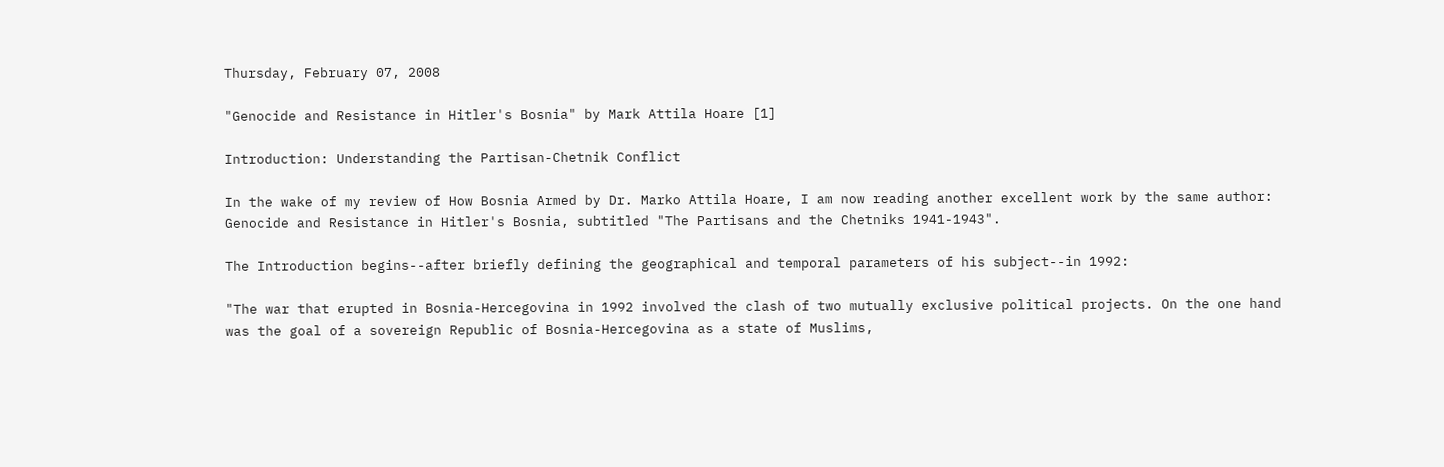Thursday, February 07, 2008

"Genocide and Resistance in Hitler's Bosnia" by Mark Attila Hoare [1]

Introduction: Understanding the Partisan-Chetnik Conflict

In the wake of my review of How Bosnia Armed by Dr. Marko Attila Hoare, I am now reading another excellent work by the same author: Genocide and Resistance in Hitler's Bosnia, subtitled "The Partisans and the Chetniks 1941-1943".

The Introduction begins--after briefly defining the geographical and temporal parameters of his subject--in 1992:

"The war that erupted in Bosnia-Hercegovina in 1992 involved the clash of two mutually exclusive political projects. On the one hand was the goal of a sovereign Republic of Bosnia-Hercegovina as a state of Muslims,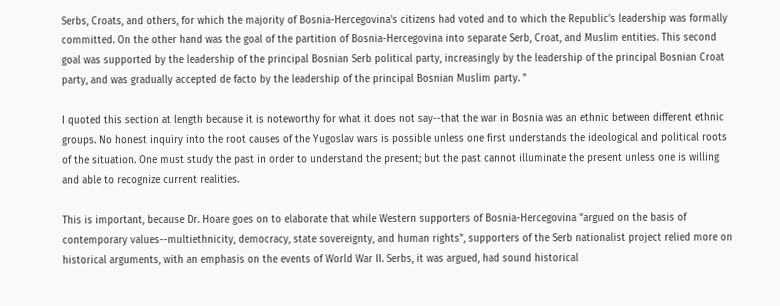Serbs, Croats, and others, for which the majority of Bosnia-Hercegovina's citizens had voted and to which the Republic's leadership was formally committed. On the other hand was the goal of the partition of Bosnia-Hercegovina into separate Serb, Croat, and Muslim entities. This second goal was supported by the leadership of the principal Bosnian Serb political party, increasingly by the leadership of the principal Bosnian Croat party, and was gradually accepted de facto by the leadership of the principal Bosnian Muslim party. "

I quoted this section at length because it is noteworthy for what it does not say--that the war in Bosnia was an ethnic between different ethnic groups. No honest inquiry into the root causes of the Yugoslav wars is possible unless one first understands the ideological and political roots of the situation. One must study the past in order to understand the present; but the past cannot illuminate the present unless one is willing and able to recognize current realities.

This is important, because Dr. Hoare goes on to elaborate that while Western supporters of Bosnia-Hercegovina "argued on the basis of contemporary values--multiethnicity, democracy, state sovereignty, and human rights", supporters of the Serb nationalist project relied more on historical arguments, with an emphasis on the events of World War II. Serbs, it was argued, had sound historical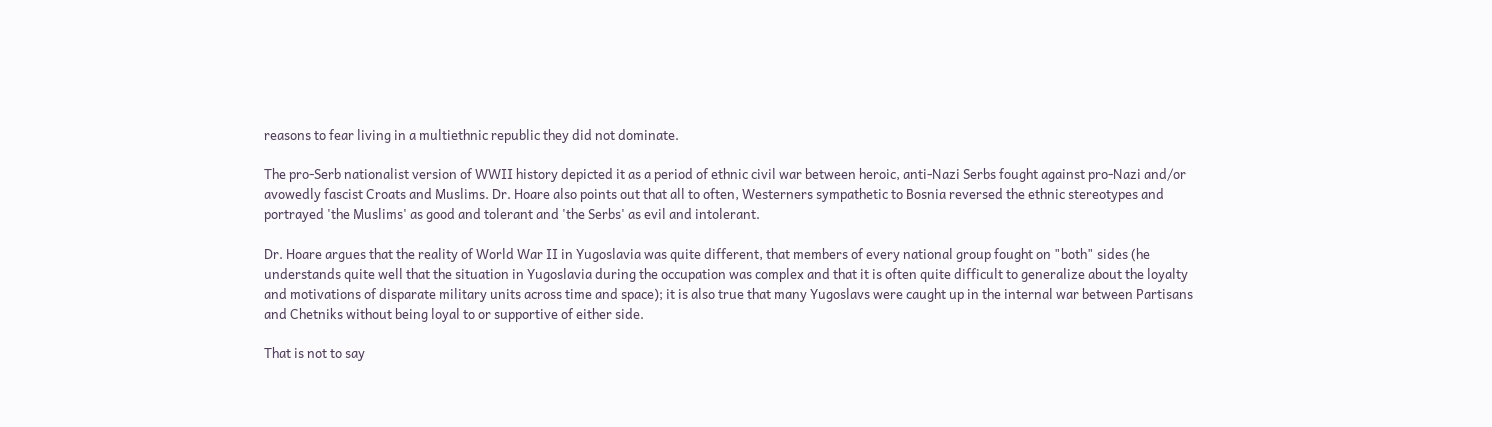reasons to fear living in a multiethnic republic they did not dominate.

The pro-Serb nationalist version of WWII history depicted it as a period of ethnic civil war between heroic, anti-Nazi Serbs fought against pro-Nazi and/or avowedly fascist Croats and Muslims. Dr. Hoare also points out that all to often, Westerners sympathetic to Bosnia reversed the ethnic stereotypes and portrayed 'the Muslims' as good and tolerant and 'the Serbs' as evil and intolerant.

Dr. Hoare argues that the reality of World War II in Yugoslavia was quite different, that members of every national group fought on "both" sides (he understands quite well that the situation in Yugoslavia during the occupation was complex and that it is often quite difficult to generalize about the loyalty and motivations of disparate military units across time and space); it is also true that many Yugoslavs were caught up in the internal war between Partisans and Chetniks without being loyal to or supportive of either side.

That is not to say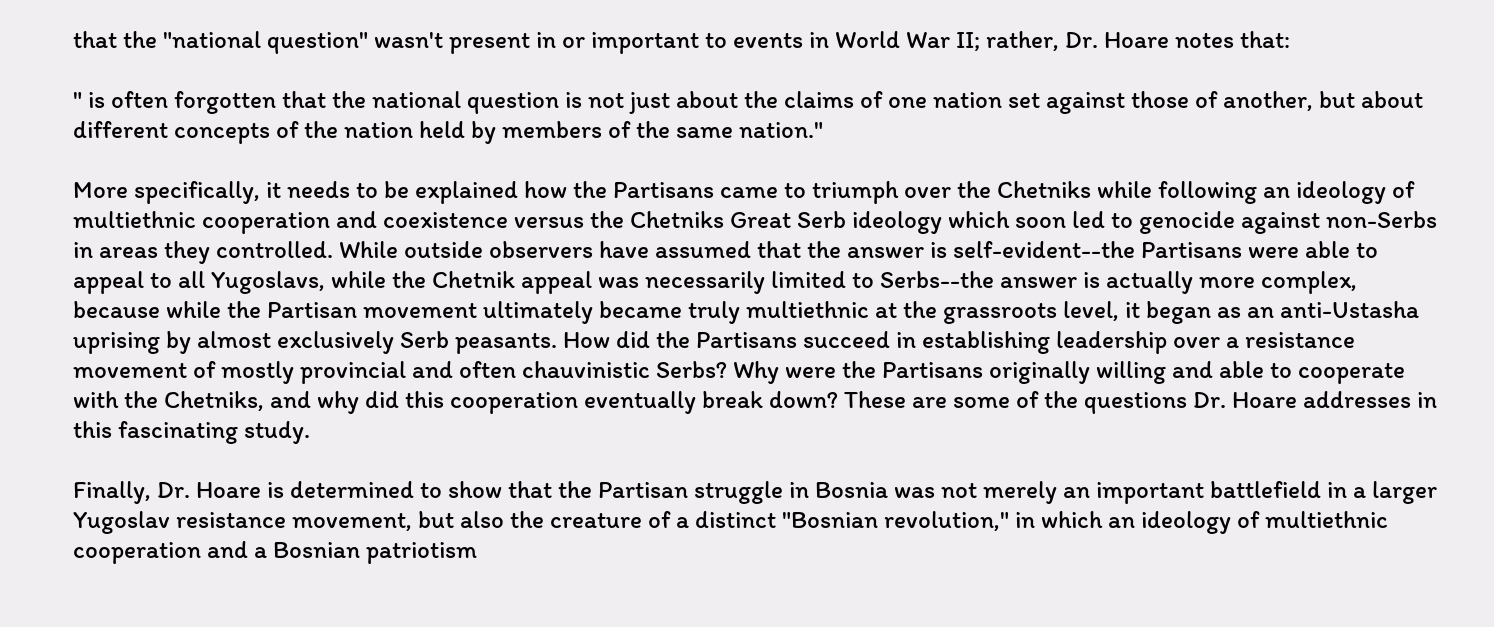that the "national question" wasn't present in or important to events in World War II; rather, Dr. Hoare notes that:

" is often forgotten that the national question is not just about the claims of one nation set against those of another, but about different concepts of the nation held by members of the same nation."

More specifically, it needs to be explained how the Partisans came to triumph over the Chetniks while following an ideology of multiethnic cooperation and coexistence versus the Chetniks Great Serb ideology which soon led to genocide against non-Serbs in areas they controlled. While outside observers have assumed that the answer is self-evident--the Partisans were able to appeal to all Yugoslavs, while the Chetnik appeal was necessarily limited to Serbs--the answer is actually more complex, because while the Partisan movement ultimately became truly multiethnic at the grassroots level, it began as an anti-Ustasha uprising by almost exclusively Serb peasants. How did the Partisans succeed in establishing leadership over a resistance movement of mostly provincial and often chauvinistic Serbs? Why were the Partisans originally willing and able to cooperate with the Chetniks, and why did this cooperation eventually break down? These are some of the questions Dr. Hoare addresses in this fascinating study.

Finally, Dr. Hoare is determined to show that the Partisan struggle in Bosnia was not merely an important battlefield in a larger Yugoslav resistance movement, but also the creature of a distinct "Bosnian revolution," in which an ideology of multiethnic cooperation and a Bosnian patriotism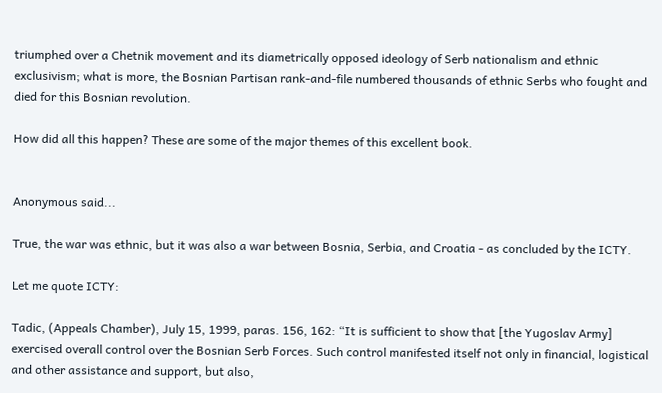triumphed over a Chetnik movement and its diametrically opposed ideology of Serb nationalism and ethnic exclusivism; what is more, the Bosnian Partisan rank-and-file numbered thousands of ethnic Serbs who fought and died for this Bosnian revolution.

How did all this happen? These are some of the major themes of this excellent book.


Anonymous said...

True, the war was ethnic, but it was also a war between Bosnia, Serbia, and Croatia - as concluded by the ICTY.

Let me quote ICTY:

Tadic, (Appeals Chamber), July 15, 1999, paras. 156, 162: “It is sufficient to show that [the Yugoslav Army] exercised overall control over the Bosnian Serb Forces. Such control manifested itself not only in financial, logistical and other assistance and support, but also,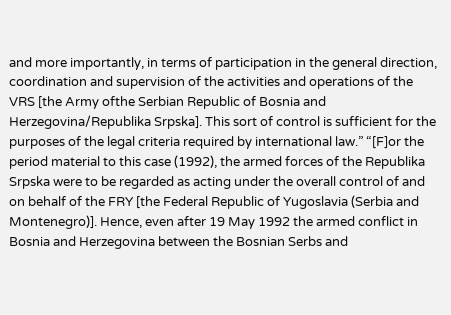and more importantly, in terms of participation in the general direction, coordination and supervision of the activities and operations of the VRS [the Army ofthe Serbian Republic of Bosnia and Herzegovina/Republika Srpska]. This sort of control is sufficient for the purposes of the legal criteria required by international law.” “[F]or the period material to this case (1992), the armed forces of the Republika Srpska were to be regarded as acting under the overall control of and on behalf of the FRY [the Federal Republic of Yugoslavia (Serbia and Montenegro)]. Hence, even after 19 May 1992 the armed conflict in Bosnia and Herzegovina between the Bosnian Serbs and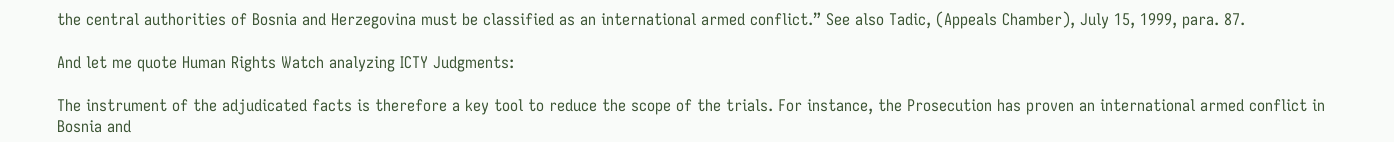the central authorities of Bosnia and Herzegovina must be classified as an international armed conflict.” See also Tadic, (Appeals Chamber), July 15, 1999, para. 87.

And let me quote Human Rights Watch analyzing ICTY Judgments:

The instrument of the adjudicated facts is therefore a key tool to reduce the scope of the trials. For instance, the Prosecution has proven an international armed conflict in Bosnia and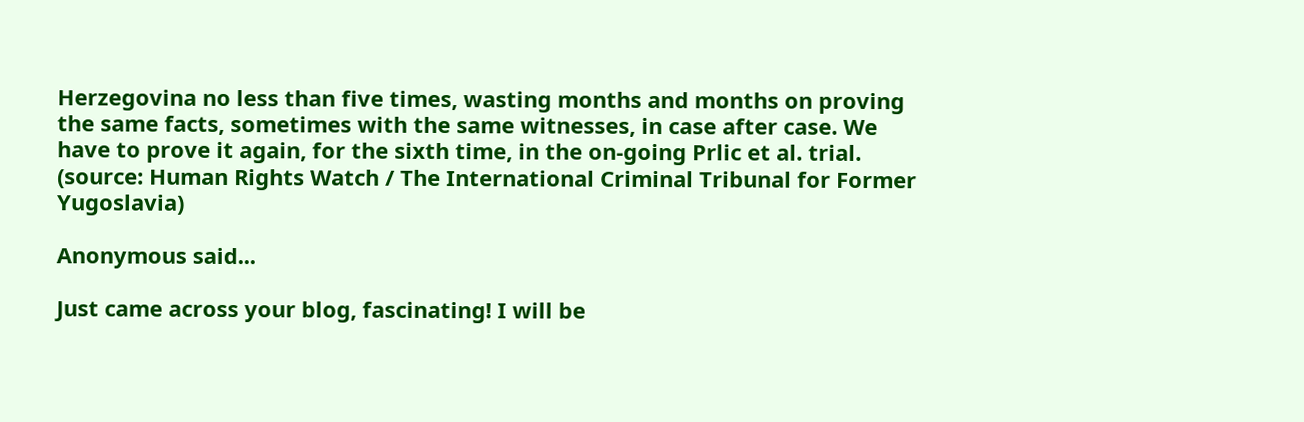Herzegovina no less than five times, wasting months and months on proving the same facts, sometimes with the same witnesses, in case after case. We have to prove it again, for the sixth time, in the on-going Prlic et al. trial. (source: Human Rights Watch / The International Criminal Tribunal for Former Yugoslavia)

Anonymous said...

Just came across your blog, fascinating! I will be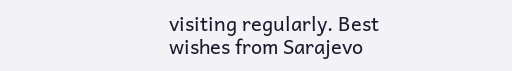visiting regularly. Best wishes from Sarajevo